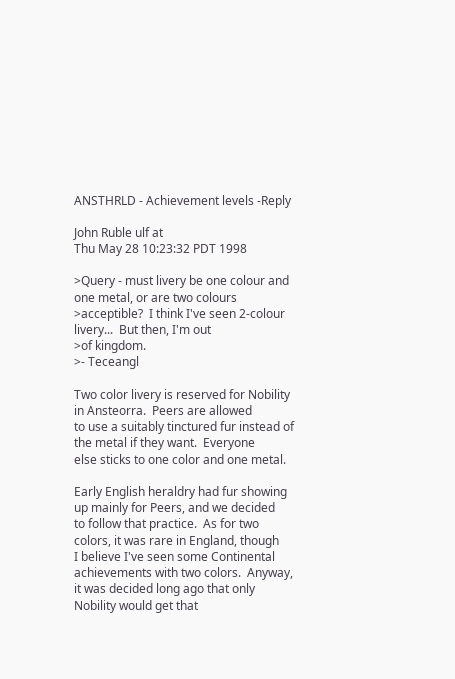ANSTHRLD - Achievement levels -Reply

John Ruble ulf at
Thu May 28 10:23:32 PDT 1998

>Query - must livery be one colour and one metal, or are two colours
>acceptible?  I think I've seen 2-colour livery...  But then, I'm out
>of kingdom.
>- Teceangl

Two color livery is reserved for Nobility in Ansteorra.  Peers are allowed
to use a suitably tinctured fur instead of the metal if they want.  Everyone
else sticks to one color and one metal.

Early English heraldry had fur showing up mainly for Peers, and we decided
to follow that practice.  As for two colors, it was rare in England, though
I believe I've seen some Continental achievements with two colors.  Anyway,
it was decided long ago that only Nobility would get that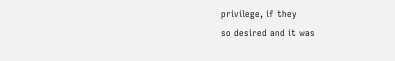privilege, if they
so desired and it was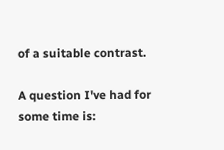of a suitable contrast.

A question I've had for some time is: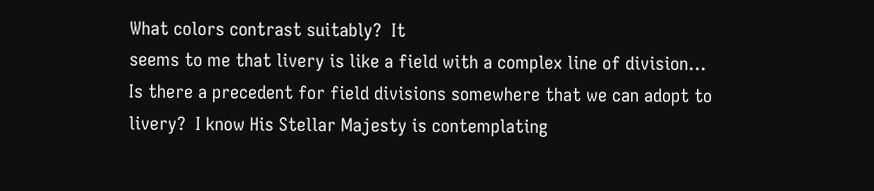What colors contrast suitably?  It
seems to me that livery is like a field with a complex line of division...
Is there a precedent for field divisions somewhere that we can adopt to
livery?  I know His Stellar Majesty is contemplating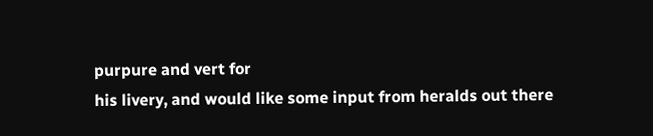purpure and vert for
his livery, and would like some input from heralds out there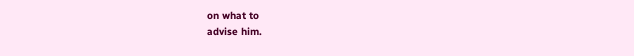on what to
advise him.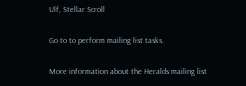Ulf, Stellar Scroll

Go to to perform mailing list tasks.

More information about the Heralds mailing list